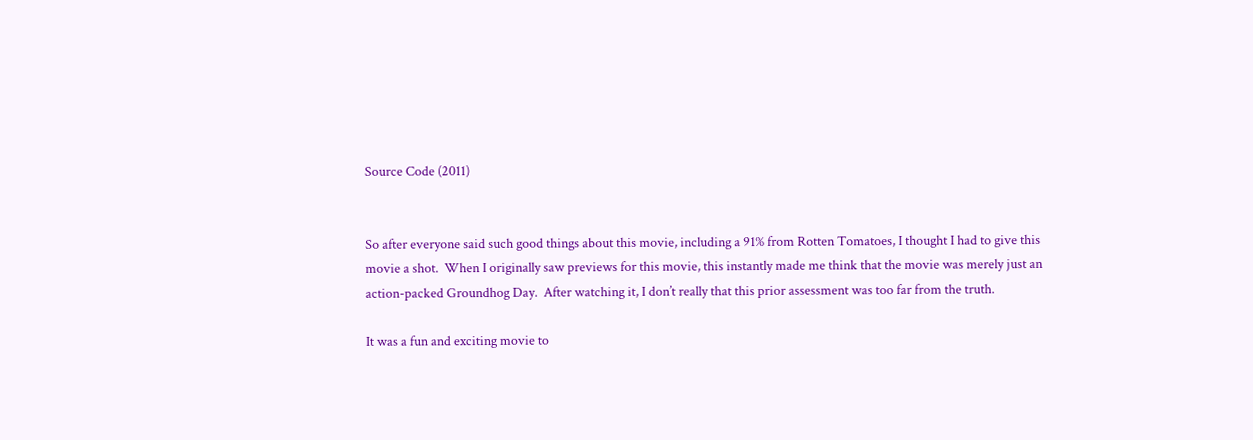Source Code (2011)


So after everyone said such good things about this movie, including a 91% from Rotten Tomatoes, I thought I had to give this movie a shot.  When I originally saw previews for this movie, this instantly made me think that the movie was merely just an action-packed Groundhog Day.  After watching it, I don’t really that this prior assessment was too far from the truth.

It was a fun and exciting movie to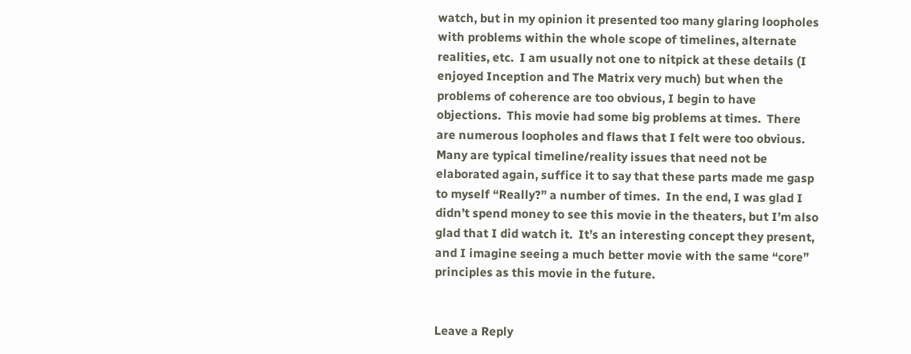watch, but in my opinion it presented too many glaring loopholes with problems within the whole scope of timelines, alternate realities, etc.  I am usually not one to nitpick at these details (I enjoyed Inception and The Matrix very much) but when the problems of coherence are too obvious, I begin to have objections.  This movie had some big problems at times.  There are numerous loopholes and flaws that I felt were too obvious.  Many are typical timeline/reality issues that need not be elaborated again, suffice it to say that these parts made me gasp to myself “Really?” a number of times.  In the end, I was glad I didn’t spend money to see this movie in the theaters, but I’m also glad that I did watch it.  It’s an interesting concept they present, and I imagine seeing a much better movie with the same “core” principles as this movie in the future.


Leave a Reply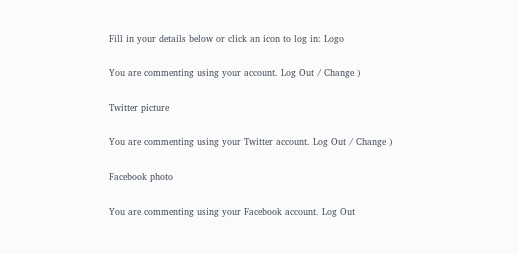Fill in your details below or click an icon to log in: Logo

You are commenting using your account. Log Out / Change )

Twitter picture

You are commenting using your Twitter account. Log Out / Change )

Facebook photo

You are commenting using your Facebook account. Log Out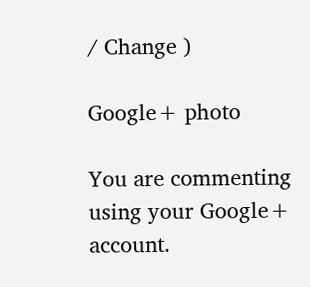/ Change )

Google+ photo

You are commenting using your Google+ account.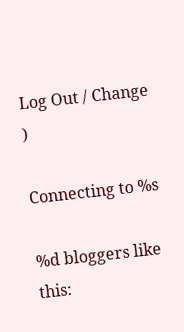Log Out / Change )

Connecting to %s

%d bloggers like this: